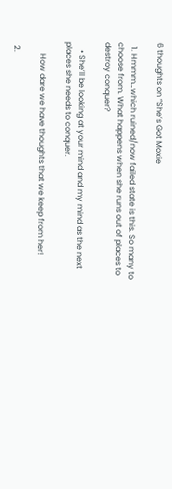6 thoughts on “She’s Got Moxie

  1. Hmmm…which ruined/now failed state is this. So many to choose from. What happens when she runs out of places to destroy conquer?

    • She’ll be looking at your mind and my mind as the next places she needs to conquer.

      How dare we have thoughts that we keep from her!

  2.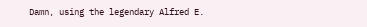Damn, using the legendary Alfred E.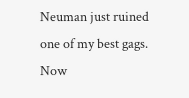Neuman just ruined one of my best gags. Now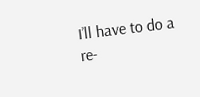I’ll have to do a re-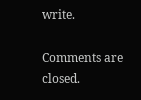write.

Comments are closed.